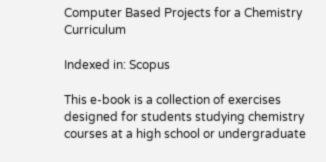Computer Based Projects for a Chemistry Curriculum

Indexed in: Scopus

This e-book is a collection of exercises designed for students studying chemistry courses at a high school or undergraduate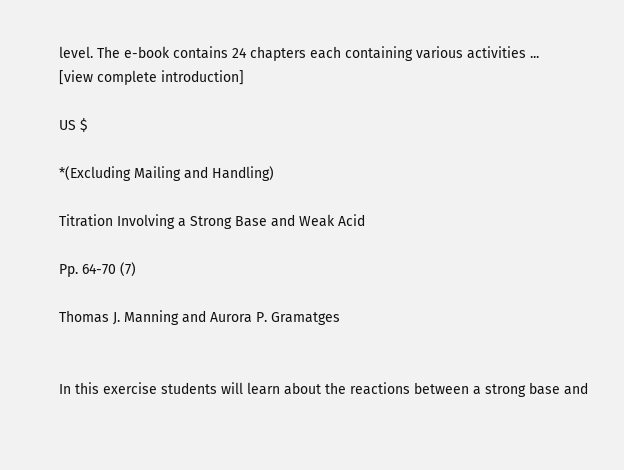level. The e-book contains 24 chapters each containing various activities ...
[view complete introduction]

US $

*(Excluding Mailing and Handling)

Titration Involving a Strong Base and Weak Acid

Pp. 64-70 (7)

Thomas J. Manning and Aurora P. Gramatges


In this exercise students will learn about the reactions between a strong base and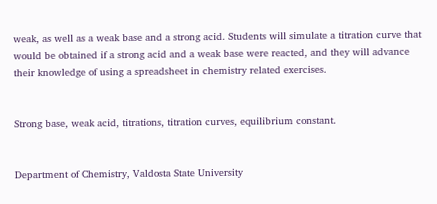weak, as well as a weak base and a strong acid. Students will simulate a titration curve that would be obtained if a strong acid and a weak base were reacted, and they will advance their knowledge of using a spreadsheet in chemistry related exercises.


Strong base, weak acid, titrations, titration curves, equilibrium constant.


Department of Chemistry, Valdosta State University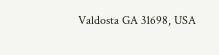Valdosta GA 31698, USA